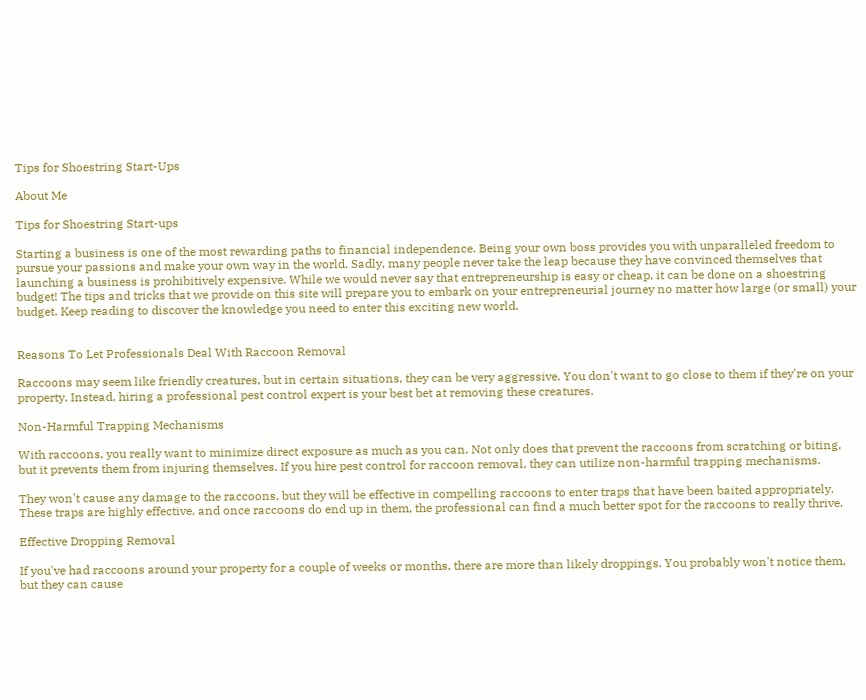Tips for Shoestring Start-Ups

About Me

Tips for Shoestring Start-ups

Starting a business is one of the most rewarding paths to financial independence. Being your own boss provides you with unparalleled freedom to pursue your passions and make your own way in the world. Sadly, many people never take the leap because they have convinced themselves that launching a business is prohibitively expensive. While we would never say that entrepreneurship is easy or cheap, it can be done on a shoestring budget! The tips and tricks that we provide on this site will prepare you to embark on your entrepreneurial journey no matter how large (or small) your budget. Keep reading to discover the knowledge you need to enter this exciting new world.


Reasons To Let Professionals Deal With Raccoon Removal

Raccoons may seem like friendly creatures, but in certain situations, they can be very aggressive. You don't want to go close to them if they're on your property. Instead, hiring a professional pest control expert is your best bet at removing these creatures.

Non-Harmful Trapping Mechanisms

With raccoons, you really want to minimize direct exposure as much as you can. Not only does that prevent the raccoons from scratching or biting, but it prevents them from injuring themselves. If you hire pest control for raccoon removal, they can utilize non-harmful trapping mechanisms.

They won't cause any damage to the raccoons, but they will be effective in compelling raccoons to enter traps that have been baited appropriately. These traps are highly effective, and once raccoons do end up in them, the professional can find a much better spot for the raccoons to really thrive.

Effective Dropping Removal

If you've had raccoons around your property for a couple of weeks or months, there are more than likely droppings. You probably won't notice them, but they can cause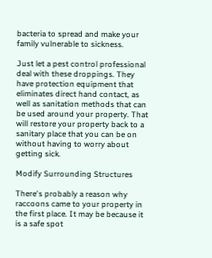bacteria to spread and make your family vulnerable to sickness.

Just let a pest control professional deal with these droppings. They have protection equipment that eliminates direct hand contact, as well as sanitation methods that can be used around your property. That will restore your property back to a sanitary place that you can be on without having to worry about getting sick.

Modify Surrounding Structures

There's probably a reason why raccoons came to your property in the first place. It may be because it is a safe spot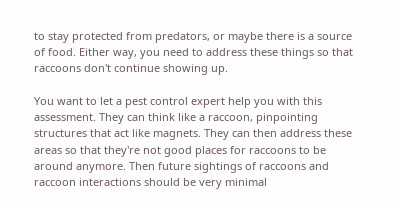to stay protected from predators, or maybe there is a source of food. Either way, you need to address these things so that raccoons don't continue showing up.

You want to let a pest control expert help you with this assessment. They can think like a raccoon, pinpointing structures that act like magnets. They can then address these areas so that they're not good places for raccoons to be around anymore. Then future sightings of raccoons and raccoon interactions should be very minimal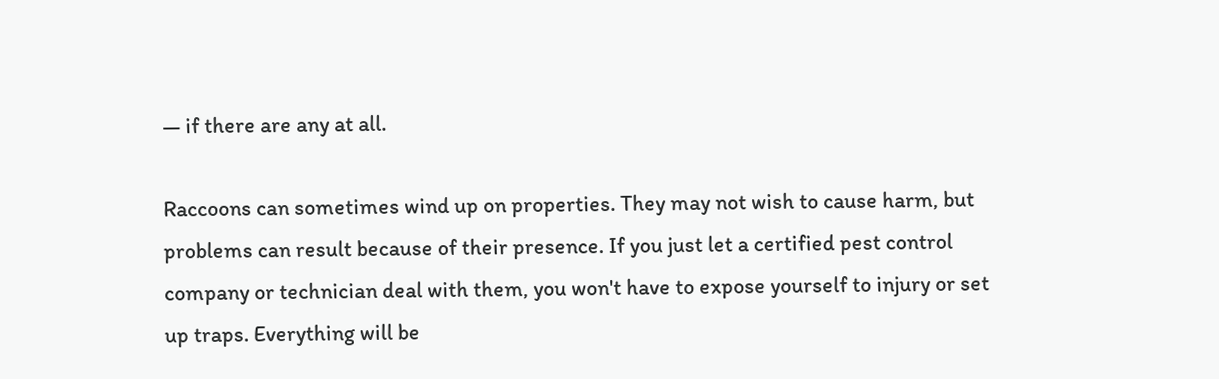— if there are any at all.

Raccoons can sometimes wind up on properties. They may not wish to cause harm, but problems can result because of their presence. If you just let a certified pest control company or technician deal with them, you won't have to expose yourself to injury or set up traps. Everything will be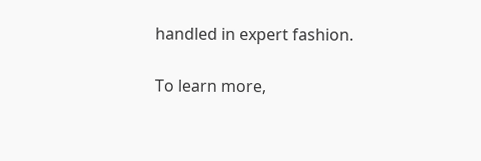handled in expert fashion.

To learn more,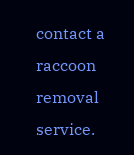contact a raccoon removal service.